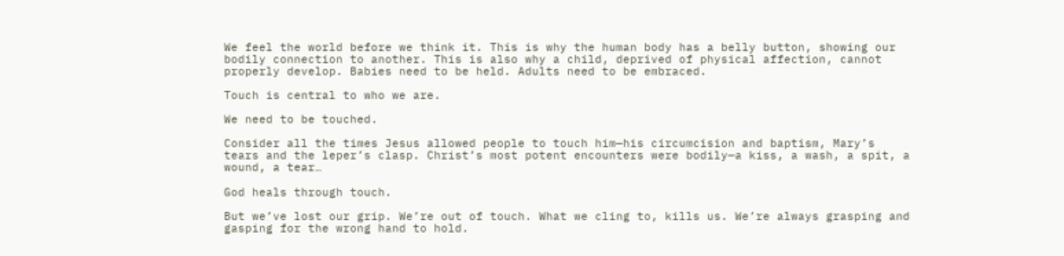We feel the world before we think it. This is why the human body has a belly button, showing our bodily connection to another. This is also why a child, deprived of physical affection, cannot properly develop. Babies need to be held. Adults need to be embraced.

Touch is central to who we are.

We need to be touched.

Consider all the times Jesus allowed people to touch him—his circumcision and baptism, Mary’s tears and the leper’s clasp. Christ’s most potent encounters were bodily—a kiss, a wash, a spit, a wound, a tear…

God heals through touch.

But we’ve lost our grip. We’re out of touch. What we cling to, kills us. We’re always grasping and gasping for the wrong hand to hold.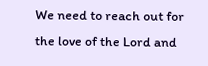We need to reach out for the love of the Lord and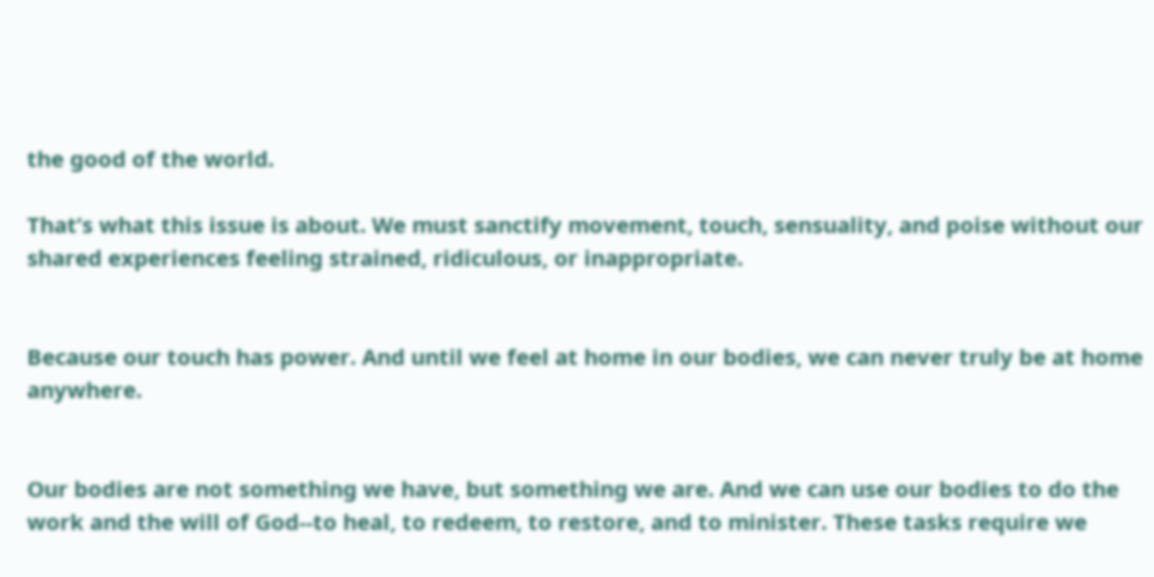the good of the world.

That’s what this issue is about. We must sanctify movement, touch, sensuality, and poise without our shared experiences feeling strained, ridiculous, or inappropriate.


Because our touch has power. And until we feel at home in our bodies, we can never truly be at home anywhere.


Our bodies are not something we have, but something we are. And we can use our bodies to do the work and the will of God--to heal, to redeem, to restore, and to minister. These tasks require we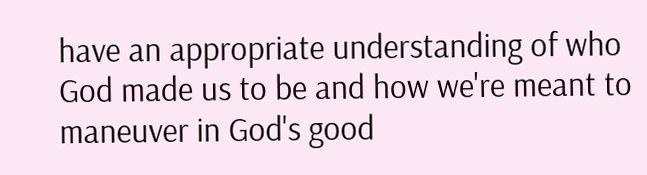have an appropriate understanding of who God made us to be and how we're meant to maneuver in God's good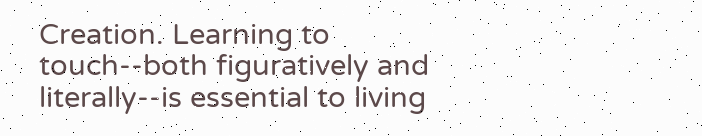Creation. Learning to touch--both figuratively and literally--is essential to living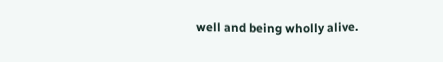well and being wholly alive.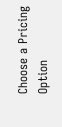Choose a Pricing Option